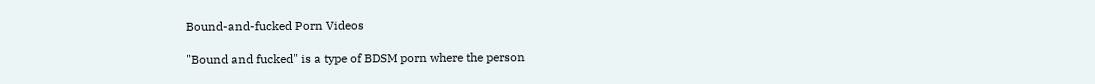Bound-and-fucked Porn Videos

"Bound and fucked" is a type of BDSM porn where the person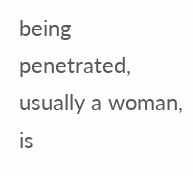being penetrated, usually a woman, is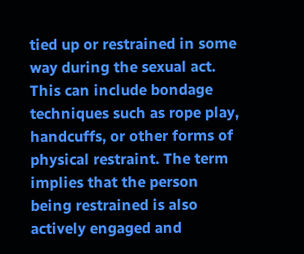tied up or restrained in some way during the sexual act. This can include bondage techniques such as rope play, handcuffs, or other forms of physical restraint. The term implies that the person being restrained is also actively engaged and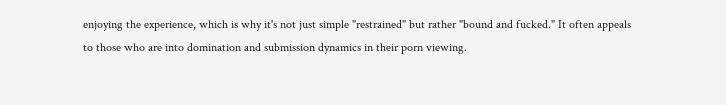enjoying the experience, which is why it's not just simple "restrained" but rather "bound and fucked." It often appeals to those who are into domination and submission dynamics in their porn viewing.